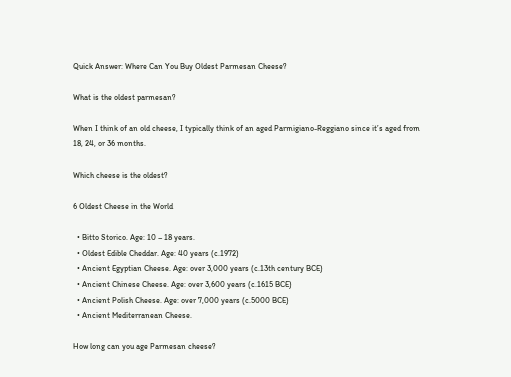Quick Answer: Where Can You Buy Oldest Parmesan Cheese?

What is the oldest parmesan?

When I think of an old cheese, I typically think of an aged Parmigiano-Reggiano since it’s aged from 18, 24, or 36 months.

Which cheese is the oldest?

6 Oldest Cheese in the World

  • Bitto Storico. Age: 10 – 18 years.
  • Oldest Edible Cheddar. Age: 40 years (c.1972)
  • Ancient Egyptian Cheese. Age: over 3,000 years (c.13th century BCE)
  • Ancient Chinese Cheese. Age: over 3,600 years (c.1615 BCE)
  • Ancient Polish Cheese. Age: over 7,000 years (c.5000 BCE)
  • Ancient Mediterranean Cheese.

How long can you age Parmesan cheese?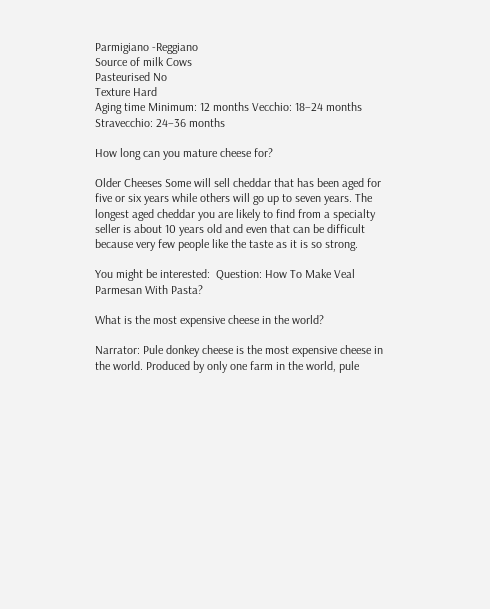Parmigiano -Reggiano
Source of milk Cows
Pasteurised No
Texture Hard
Aging time Minimum: 12 months Vecchio: 18–24 months Stravecchio: 24–36 months

How long can you mature cheese for?

Older Cheeses Some will sell cheddar that has been aged for five or six years while others will go up to seven years. The longest aged cheddar you are likely to find from a specialty seller is about 10 years old and even that can be difficult because very few people like the taste as it is so strong.

You might be interested:  Question: How To Make Veal Parmesan With Pasta?

What is the most expensive cheese in the world?

Narrator: Pule donkey cheese is the most expensive cheese in the world. Produced by only one farm in the world, pule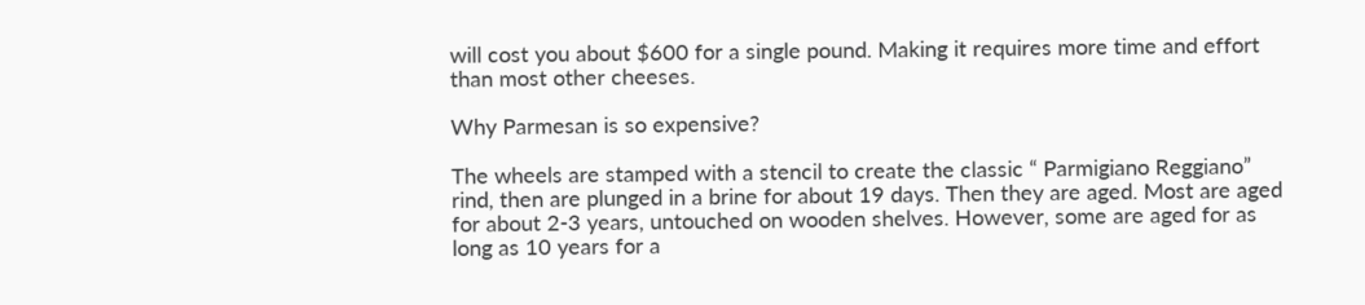will cost you about $600 for a single pound. Making it requires more time and effort than most other cheeses.

Why Parmesan is so expensive?

The wheels are stamped with a stencil to create the classic “ Parmigiano Reggiano” rind, then are plunged in a brine for about 19 days. Then they are aged. Most are aged for about 2-3 years, untouched on wooden shelves. However, some are aged for as long as 10 years for a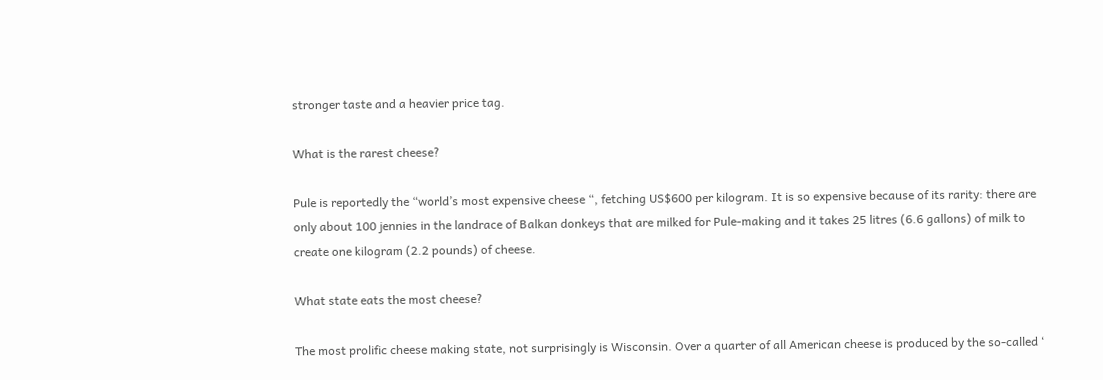stronger taste and a heavier price tag.

What is the rarest cheese?

Pule is reportedly the “world’s most expensive cheese “, fetching US$600 per kilogram. It is so expensive because of its rarity: there are only about 100 jennies in the landrace of Balkan donkeys that are milked for Pule-making and it takes 25 litres (6.6 gallons) of milk to create one kilogram (2.2 pounds) of cheese.

What state eats the most cheese?

The most prolific cheese making state, not surprisingly is Wisconsin. Over a quarter of all American cheese is produced by the so-called ‘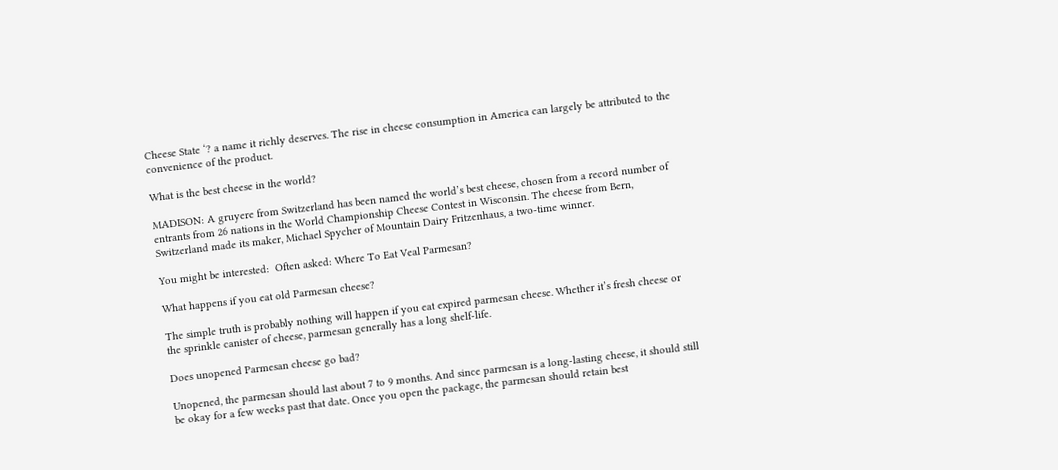Cheese State ‘? a name it richly deserves. The rise in cheese consumption in America can largely be attributed to the convenience of the product.

What is the best cheese in the world?

MADISON: A gruyere from Switzerland has been named the world’s best cheese, chosen from a record number of entrants from 26 nations in the World Championship Cheese Contest in Wisconsin. The cheese from Bern, Switzerland made its maker, Michael Spycher of Mountain Dairy Fritzenhaus, a two-time winner.

You might be interested:  Often asked: Where To Eat Veal Parmesan?

What happens if you eat old Parmesan cheese?

The simple truth is probably nothing will happen if you eat expired parmesan cheese. Whether it’s fresh cheese or the sprinkle canister of cheese, parmesan generally has a long shelf-life.

Does unopened Parmesan cheese go bad?

Unopened, the parmesan should last about 7 to 9 months. And since parmesan is a long-lasting cheese, it should still be okay for a few weeks past that date. Once you open the package, the parmesan should retain best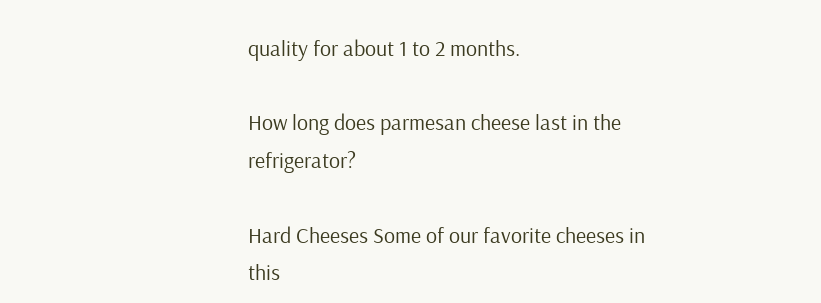quality for about 1 to 2 months.

How long does parmesan cheese last in the refrigerator?

Hard Cheeses Some of our favorite cheeses in this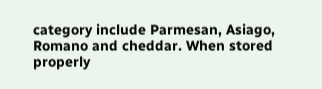category include Parmesan, Asiago, Romano and cheddar. When stored properly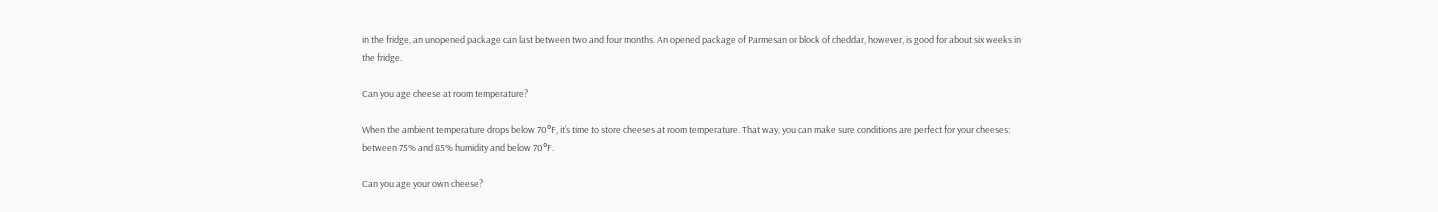in the fridge, an unopened package can last between two and four months. An opened package of Parmesan or block of cheddar, however, is good for about six weeks in the fridge.

Can you age cheese at room temperature?

When the ambient temperature drops below 70°F, it’s time to store cheeses at room temperature. That way, you can make sure conditions are perfect for your cheeses: between 75% and 85% humidity and below 70°F.

Can you age your own cheese?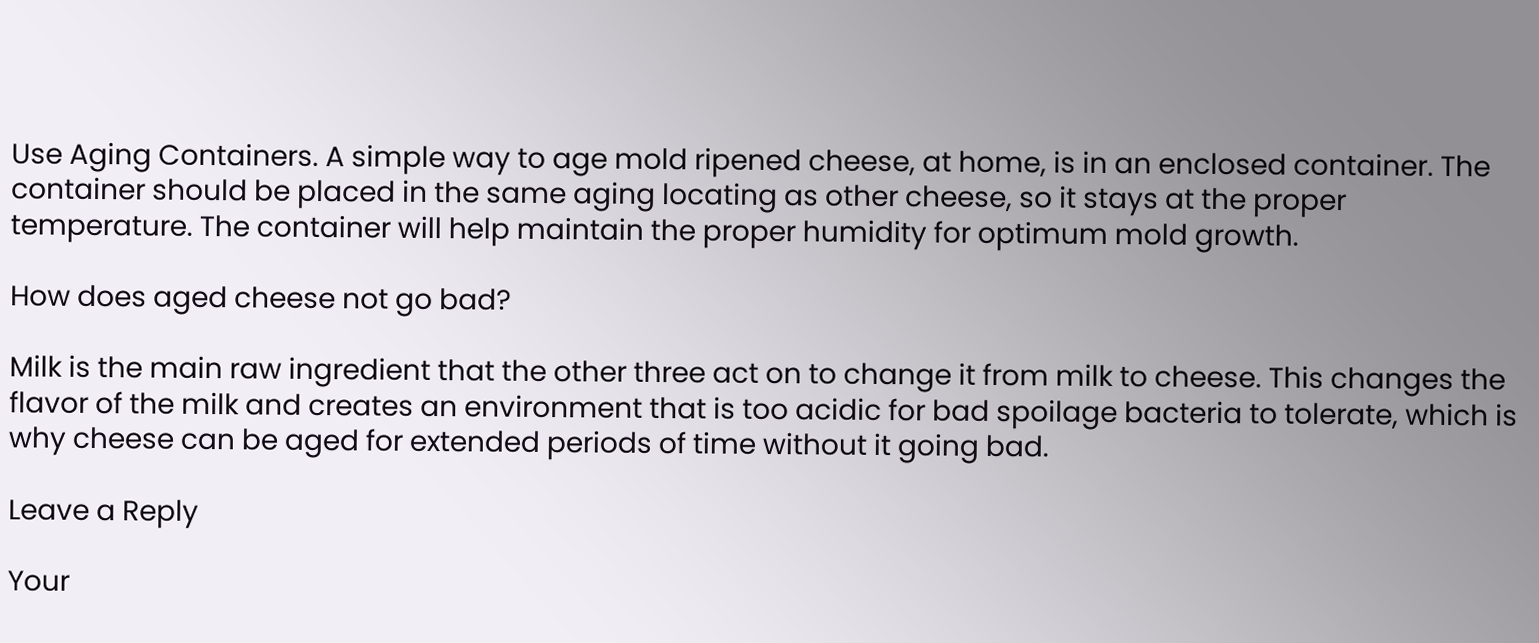Use Aging Containers. A simple way to age mold ripened cheese, at home, is in an enclosed container. The container should be placed in the same aging locating as other cheese, so it stays at the proper temperature. The container will help maintain the proper humidity for optimum mold growth.

How does aged cheese not go bad?

Milk is the main raw ingredient that the other three act on to change it from milk to cheese. This changes the flavor of the milk and creates an environment that is too acidic for bad spoilage bacteria to tolerate, which is why cheese can be aged for extended periods of time without it going bad.

Leave a Reply

Your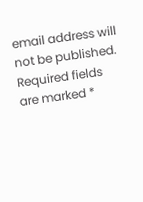email address will not be published. Required fields are marked *